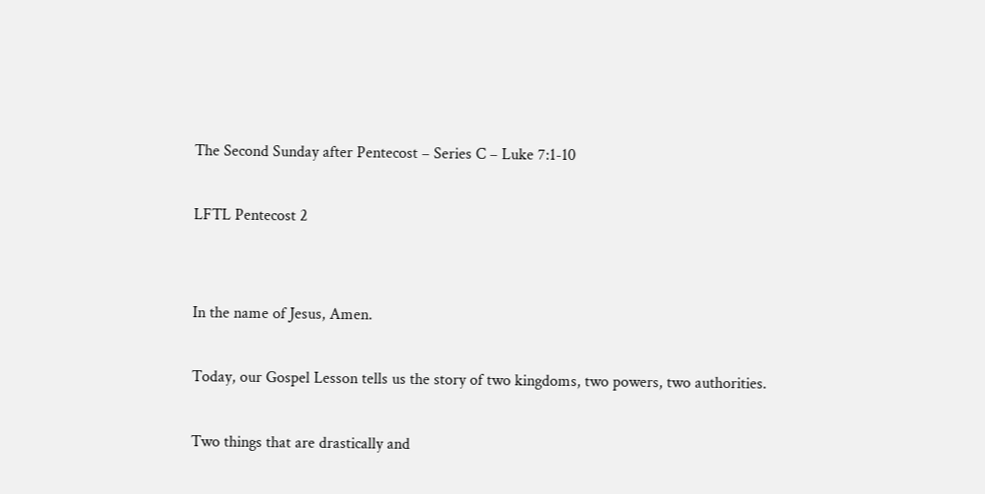The Second Sunday after Pentecost – Series C – Luke 7:1-10

LFTL Pentecost 2


In the name of Jesus, Amen.

Today, our Gospel Lesson tells us the story of two kingdoms, two powers, two authorities.

Two things that are drastically and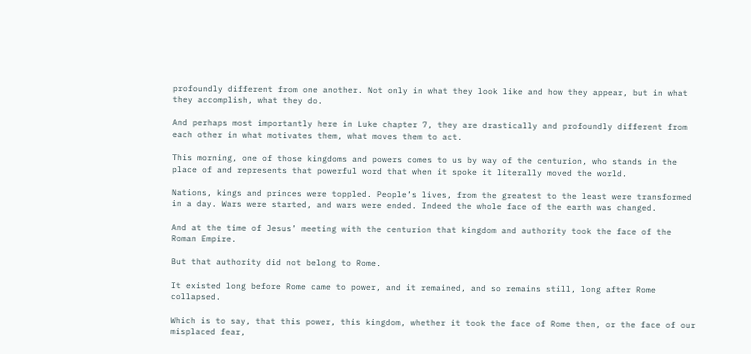profoundly different from one another. Not only in what they look like and how they appear, but in what they accomplish, what they do.

And perhaps most importantly here in Luke chapter 7, they are drastically and profoundly different from each other in what motivates them, what moves them to act.

This morning, one of those kingdoms and powers comes to us by way of the centurion, who stands in the place of and represents that powerful word that when it spoke it literally moved the world.

Nations, kings and princes were toppled. People’s lives, from the greatest to the least were transformed in a day. Wars were started, and wars were ended. Indeed the whole face of the earth was changed.

And at the time of Jesus’ meeting with the centurion that kingdom and authority took the face of the Roman Empire.

But that authority did not belong to Rome.

It existed long before Rome came to power, and it remained, and so remains still, long after Rome collapsed.

Which is to say, that this power, this kingdom, whether it took the face of Rome then, or the face of our misplaced fear,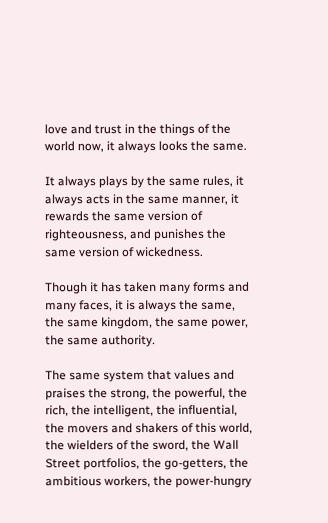love and trust in the things of the world now, it always looks the same.

It always plays by the same rules, it always acts in the same manner, it rewards the same version of righteousness, and punishes the same version of wickedness.

Though it has taken many forms and many faces, it is always the same, the same kingdom, the same power, the same authority.

The same system that values and praises the strong, the powerful, the rich, the intelligent, the influential, the movers and shakers of this world, the wielders of the sword, the Wall Street portfolios, the go-getters, the ambitious workers, the power-hungry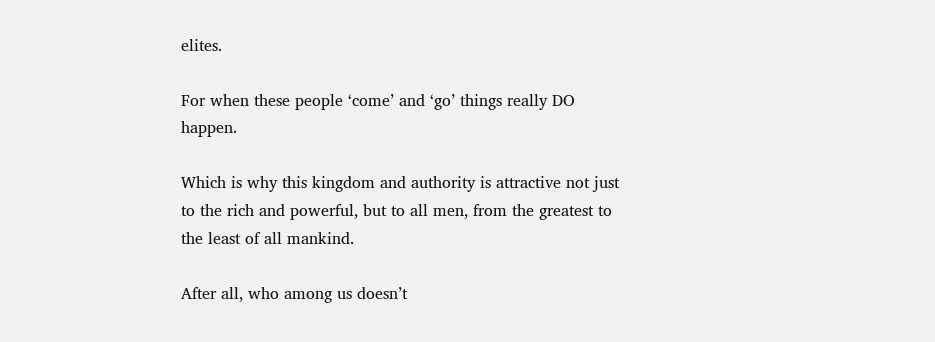elites.

For when these people ‘come’ and ‘go’ things really DO happen.

Which is why this kingdom and authority is attractive not just to the rich and powerful, but to all men, from the greatest to the least of all mankind.

After all, who among us doesn’t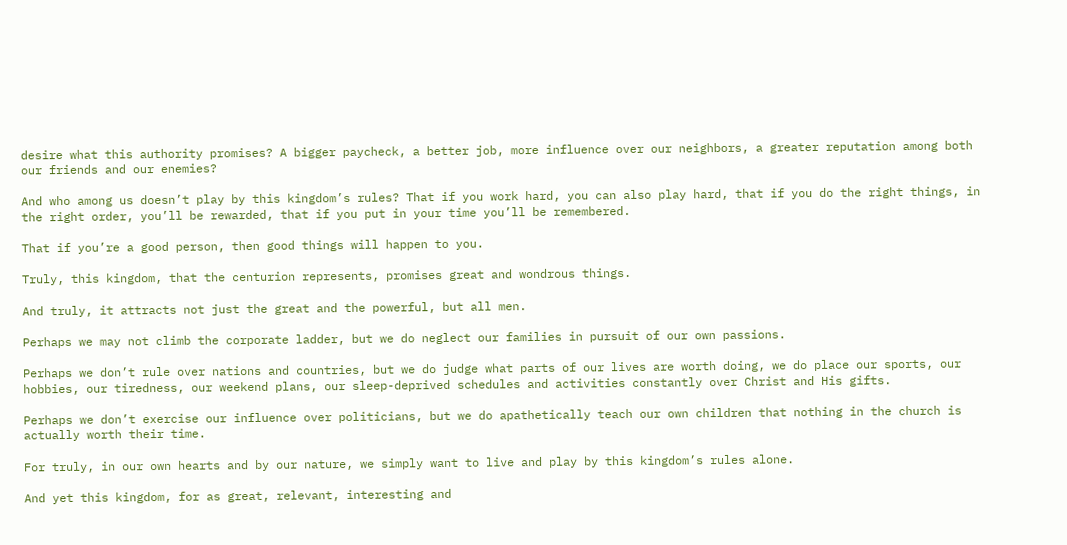desire what this authority promises? A bigger paycheck, a better job, more influence over our neighbors, a greater reputation among both our friends and our enemies?

And who among us doesn’t play by this kingdom’s rules? That if you work hard, you can also play hard, that if you do the right things, in the right order, you’ll be rewarded, that if you put in your time you’ll be remembered.

That if you’re a good person, then good things will happen to you.

Truly, this kingdom, that the centurion represents, promises great and wondrous things.

And truly, it attracts not just the great and the powerful, but all men.

Perhaps we may not climb the corporate ladder, but we do neglect our families in pursuit of our own passions.

Perhaps we don’t rule over nations and countries, but we do judge what parts of our lives are worth doing, we do place our sports, our hobbies, our tiredness, our weekend plans, our sleep-deprived schedules and activities constantly over Christ and His gifts.

Perhaps we don’t exercise our influence over politicians, but we do apathetically teach our own children that nothing in the church is actually worth their time.

For truly, in our own hearts and by our nature, we simply want to live and play by this kingdom’s rules alone.

And yet this kingdom, for as great, relevant, interesting and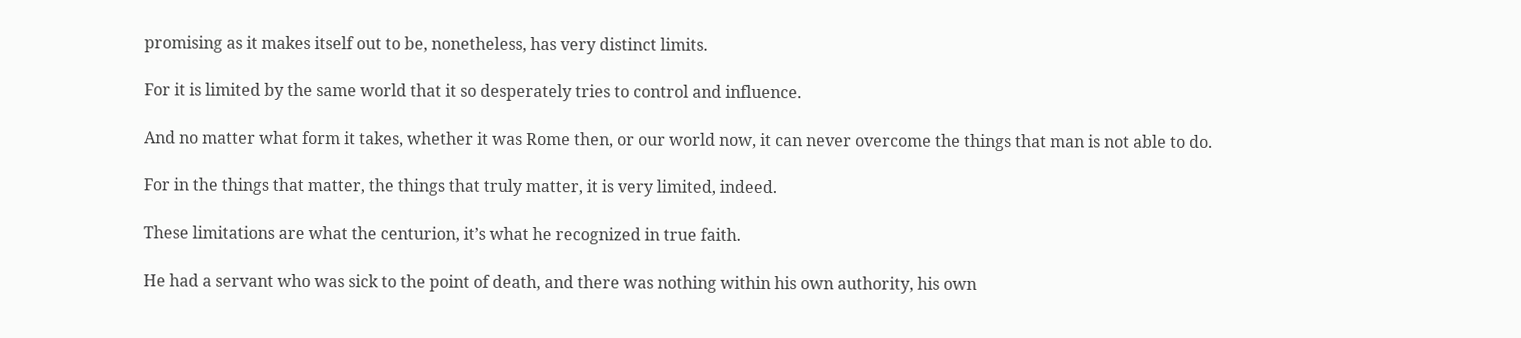promising as it makes itself out to be, nonetheless, has very distinct limits.

For it is limited by the same world that it so desperately tries to control and influence.

And no matter what form it takes, whether it was Rome then, or our world now, it can never overcome the things that man is not able to do.

For in the things that matter, the things that truly matter, it is very limited, indeed.

These limitations are what the centurion, it’s what he recognized in true faith.

He had a servant who was sick to the point of death, and there was nothing within his own authority, his own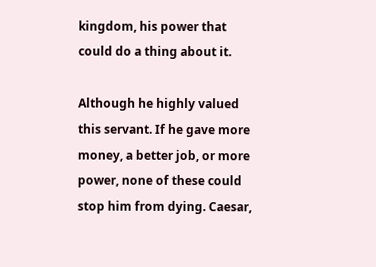kingdom, his power that could do a thing about it.

Although he highly valued this servant. If he gave more money, a better job, or more power, none of these could stop him from dying. Caesar,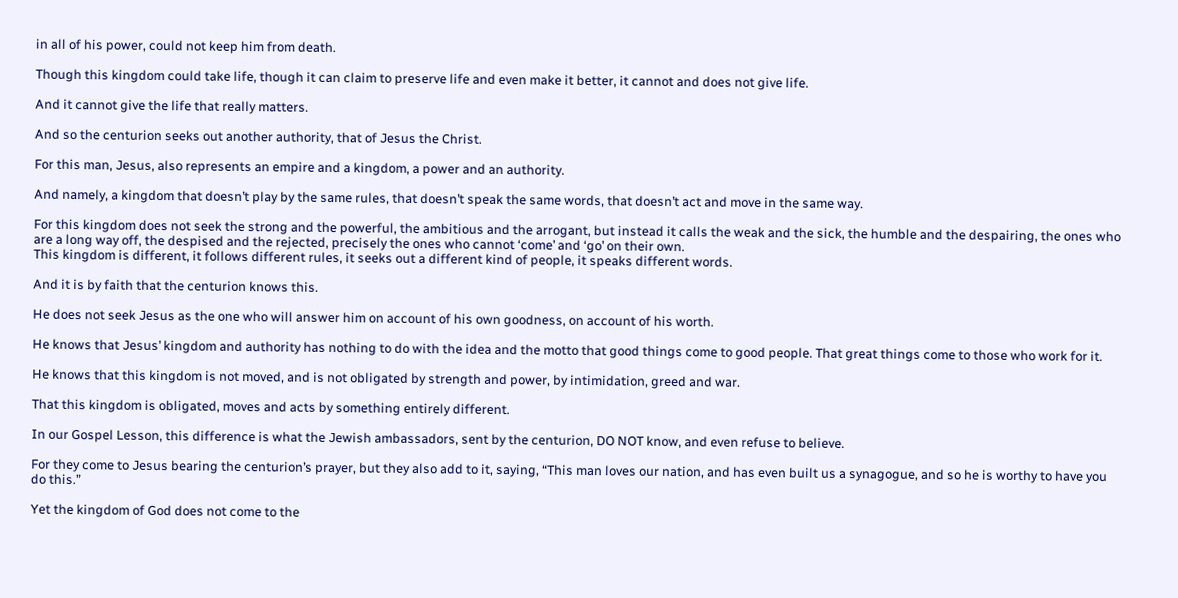in all of his power, could not keep him from death.

Though this kingdom could take life, though it can claim to preserve life and even make it better, it cannot and does not give life.

And it cannot give the life that really matters.

And so the centurion seeks out another authority, that of Jesus the Christ.

For this man, Jesus, also represents an empire and a kingdom, a power and an authority.

And namely, a kingdom that doesn’t play by the same rules, that doesn’t speak the same words, that doesn’t act and move in the same way.

For this kingdom does not seek the strong and the powerful, the ambitious and the arrogant, but instead it calls the weak and the sick, the humble and the despairing, the ones who are a long way off, the despised and the rejected, precisely the ones who cannot ‘come’ and ‘go’ on their own.
This kingdom is different, it follows different rules, it seeks out a different kind of people, it speaks different words.

And it is by faith that the centurion knows this.

He does not seek Jesus as the one who will answer him on account of his own goodness, on account of his worth.

He knows that Jesus’ kingdom and authority has nothing to do with the idea and the motto that good things come to good people. That great things come to those who work for it.

He knows that this kingdom is not moved, and is not obligated by strength and power, by intimidation, greed and war.

That this kingdom is obligated, moves and acts by something entirely different.

In our Gospel Lesson, this difference is what the Jewish ambassadors, sent by the centurion, DO NOT know, and even refuse to believe.

For they come to Jesus bearing the centurion’s prayer, but they also add to it, saying, “This man loves our nation, and has even built us a synagogue, and so he is worthy to have you do this.”

Yet the kingdom of God does not come to the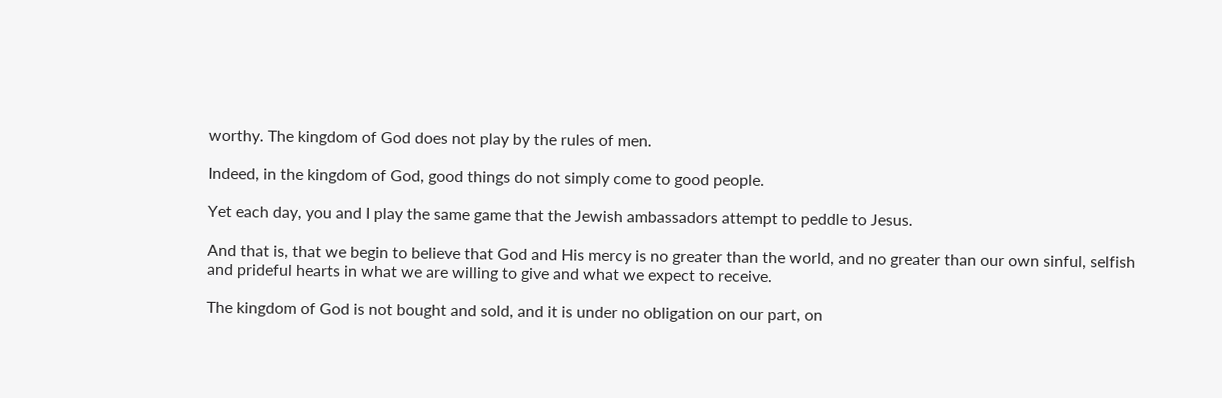worthy. The kingdom of God does not play by the rules of men.

Indeed, in the kingdom of God, good things do not simply come to good people.

Yet each day, you and I play the same game that the Jewish ambassadors attempt to peddle to Jesus.

And that is, that we begin to believe that God and His mercy is no greater than the world, and no greater than our own sinful, selfish and prideful hearts in what we are willing to give and what we expect to receive.

The kingdom of God is not bought and sold, and it is under no obligation on our part, on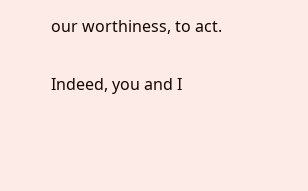our worthiness, to act.

Indeed, you and I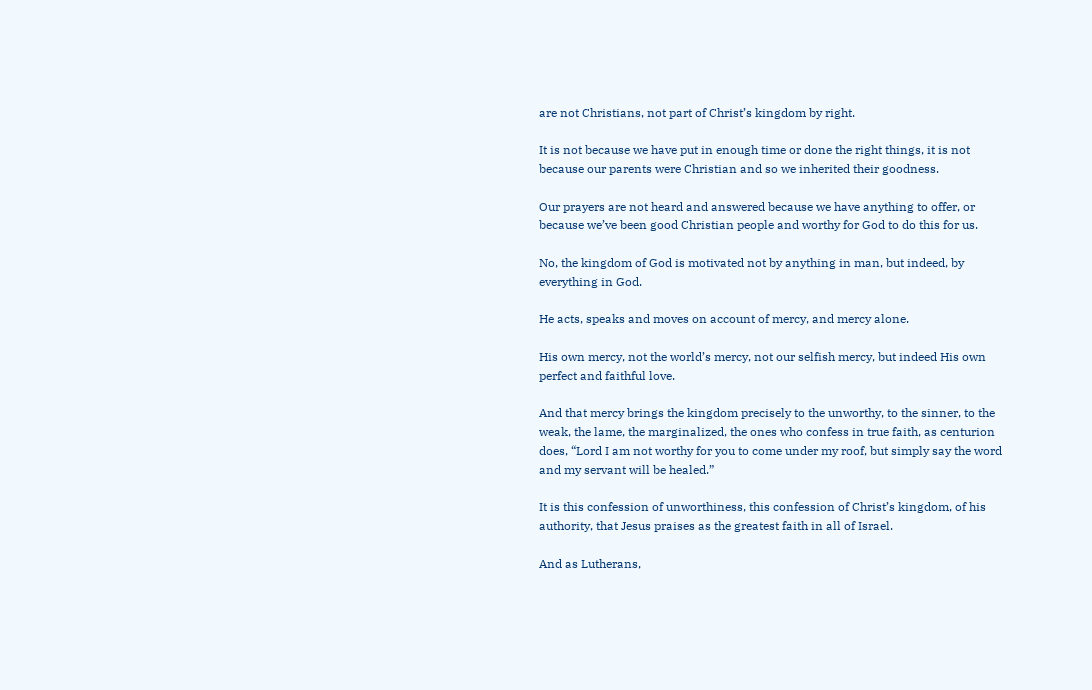are not Christians, not part of Christ’s kingdom by right.

It is not because we have put in enough time or done the right things, it is not because our parents were Christian and so we inherited their goodness.

Our prayers are not heard and answered because we have anything to offer, or because we’ve been good Christian people and worthy for God to do this for us.

No, the kingdom of God is motivated not by anything in man, but indeed, by everything in God.

He acts, speaks and moves on account of mercy, and mercy alone.

His own mercy, not the world’s mercy, not our selfish mercy, but indeed His own perfect and faithful love.

And that mercy brings the kingdom precisely to the unworthy, to the sinner, to the weak, the lame, the marginalized, the ones who confess in true faith, as centurion does, “Lord I am not worthy for you to come under my roof, but simply say the word and my servant will be healed.”

It is this confession of unworthiness, this confession of Christ’s kingdom, of his authority, that Jesus praises as the greatest faith in all of Israel.

And as Lutherans,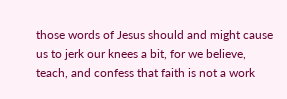those words of Jesus should and might cause us to jerk our knees a bit, for we believe, teach, and confess that faith is not a work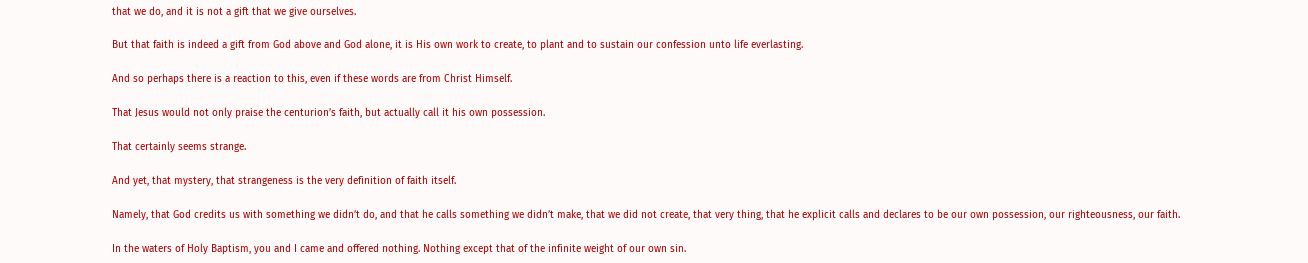that we do, and it is not a gift that we give ourselves.

But that faith is indeed a gift from God above and God alone, it is His own work to create, to plant and to sustain our confession unto life everlasting.

And so perhaps there is a reaction to this, even if these words are from Christ Himself.

That Jesus would not only praise the centurion’s faith, but actually call it his own possession.

That certainly seems strange.

And yet, that mystery, that strangeness is the very definition of faith itself.

Namely, that God credits us with something we didn’t do, and that he calls something we didn’t make, that we did not create, that very thing, that he explicit calls and declares to be our own possession, our righteousness, our faith.

In the waters of Holy Baptism, you and I came and offered nothing. Nothing except that of the infinite weight of our own sin.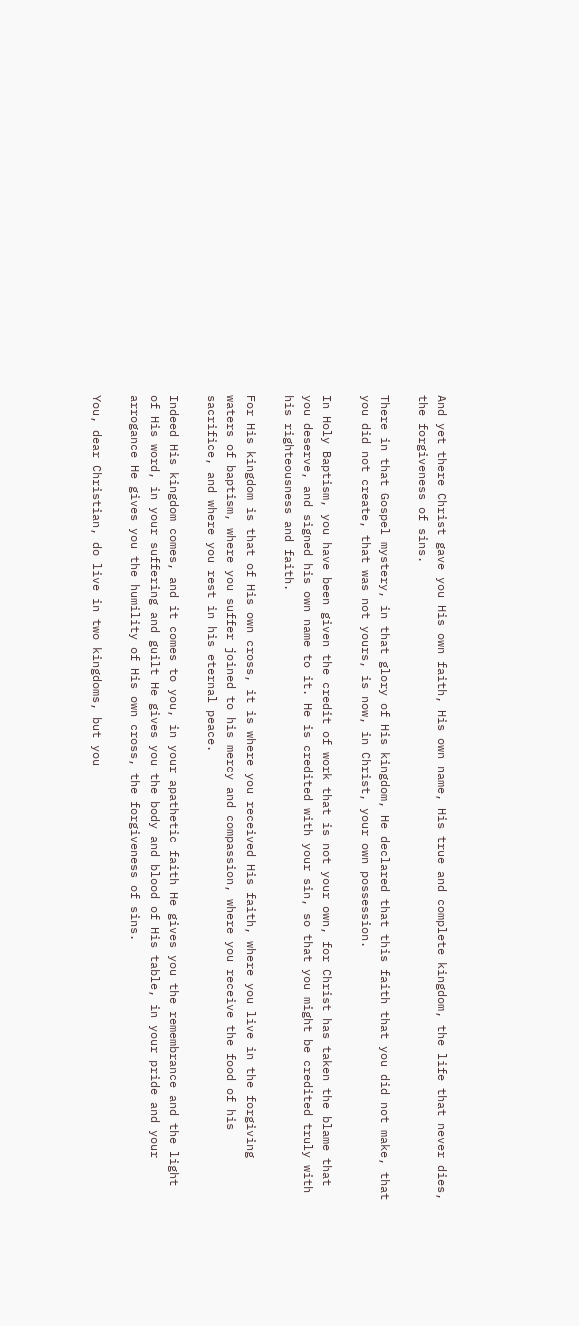And yet there Christ gave you His own faith, His own name, His true and complete kingdom, the life that never dies, the forgiveness of sins.

There in that Gospel mystery, in that glory of His kingdom, He declared that this faith that you did not make, that you did not create, that was not yours, is now, in Christ, your own possession.

In Holy Baptism, you have been given the credit of work that is not your own, for Christ has taken the blame that you deserve, and signed his own name to it. He is credited with your sin, so that you might be credited truly with his righteousness and faith.

For His kingdom is that of His own cross, it is where you received His faith, where you live in the forgiving waters of baptism, where you suffer joined to his mercy and compassion, where you receive the food of his sacrifice, and where you rest in his eternal peace.

Indeed His kingdom comes, and it comes to you, in your apathetic faith He gives you the remembrance and the light of His word, in your suffering and guilt He gives you the body and blood of His table, in your pride and your arrogance He gives you the humility of His own cross, the forgiveness of sins.

You, dear Christian, do live in two kingdoms, but you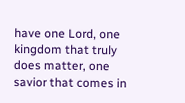have one Lord, one kingdom that truly does matter, one savior that comes in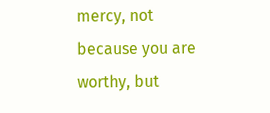mercy, not because you are worthy, but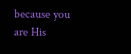because you are His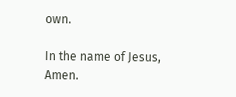own.

In the name of Jesus, Amen.